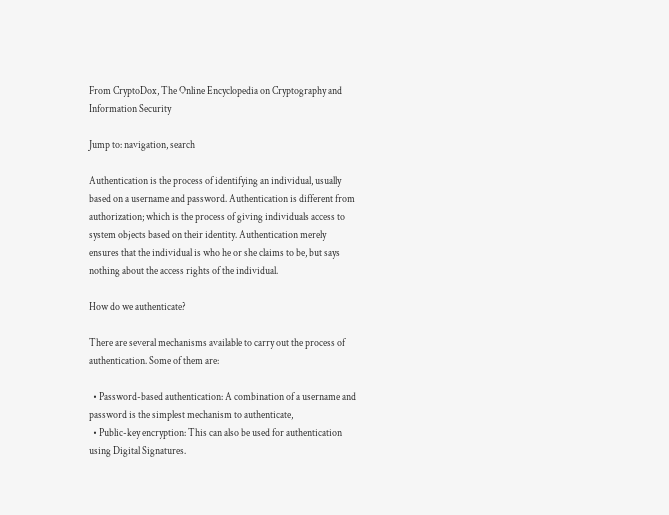From CryptoDox, The Online Encyclopedia on Cryptography and Information Security

Jump to: navigation, search

Authentication is the process of identifying an individual, usually based on a username and password. Authentication is different from authorization; which is the process of giving individuals access to system objects based on their identity. Authentication merely ensures that the individual is who he or she claims to be, but says nothing about the access rights of the individual.

How do we authenticate?

There are several mechanisms available to carry out the process of authentication. Some of them are:

  • Password-based authentication: A combination of a username and password is the simplest mechanism to authenticate,
  • Public-key encryption: This can also be used for authentication using Digital Signatures.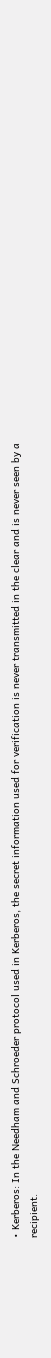• Kerberos: In the Needham and Schroeder protocol used in Kerberos, the secret information used for verification is never transmitted in the clear and is never seen by a recipient.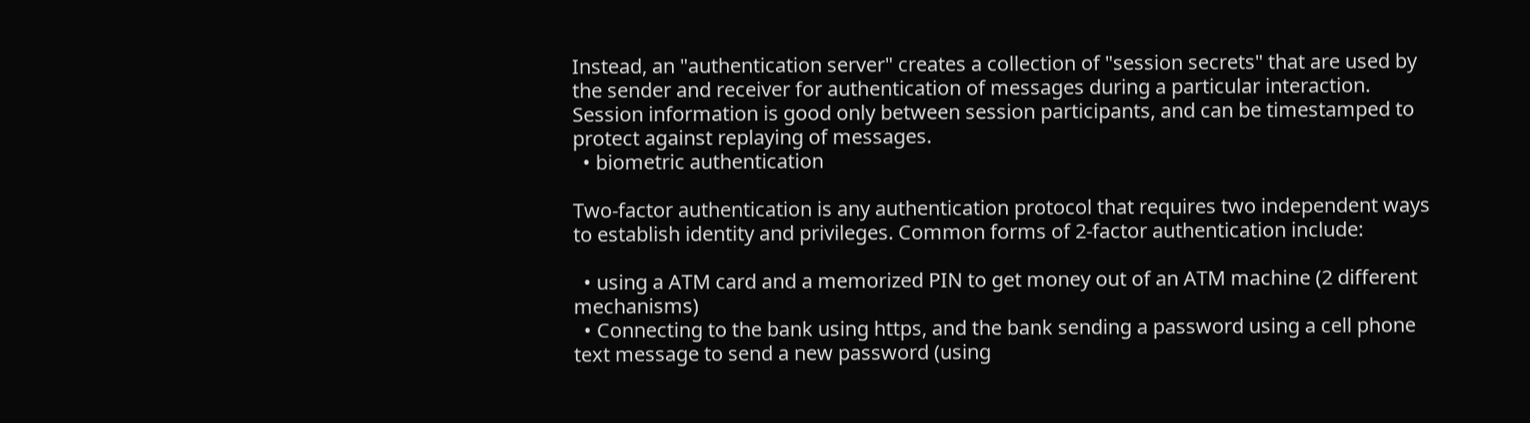Instead, an "authentication server" creates a collection of "session secrets" that are used by the sender and receiver for authentication of messages during a particular interaction. Session information is good only between session participants, and can be timestamped to protect against replaying of messages.
  • biometric authentication

Two-factor authentication is any authentication protocol that requires two independent ways to establish identity and privileges. Common forms of 2-factor authentication include:

  • using a ATM card and a memorized PIN to get money out of an ATM machine (2 different mechanisms)
  • Connecting to the bank using https, and the bank sending a password using a cell phone text message to send a new password (using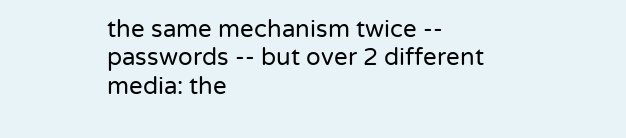the same mechanism twice -- passwords -- but over 2 different media: the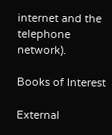internet and the telephone network).

Books of Interest

External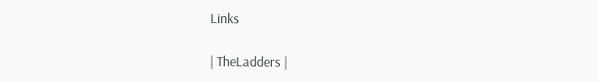Links

| TheLadders |